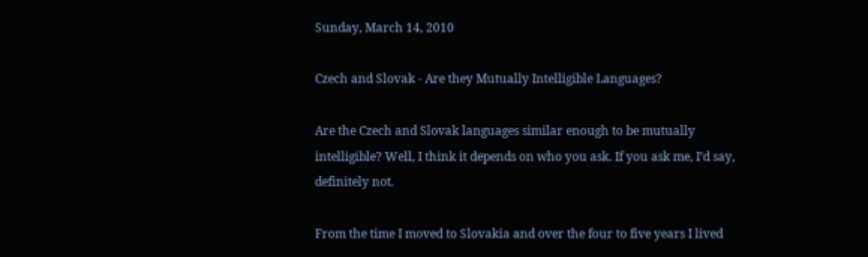Sunday, March 14, 2010

Czech and Slovak - Are they Mutually Intelligible Languages?

Are the Czech and Slovak languages similar enough to be mutually intelligible? Well, I think it depends on who you ask. If you ask me, I’d say, definitely not.

From the time I moved to Slovakia and over the four to five years I lived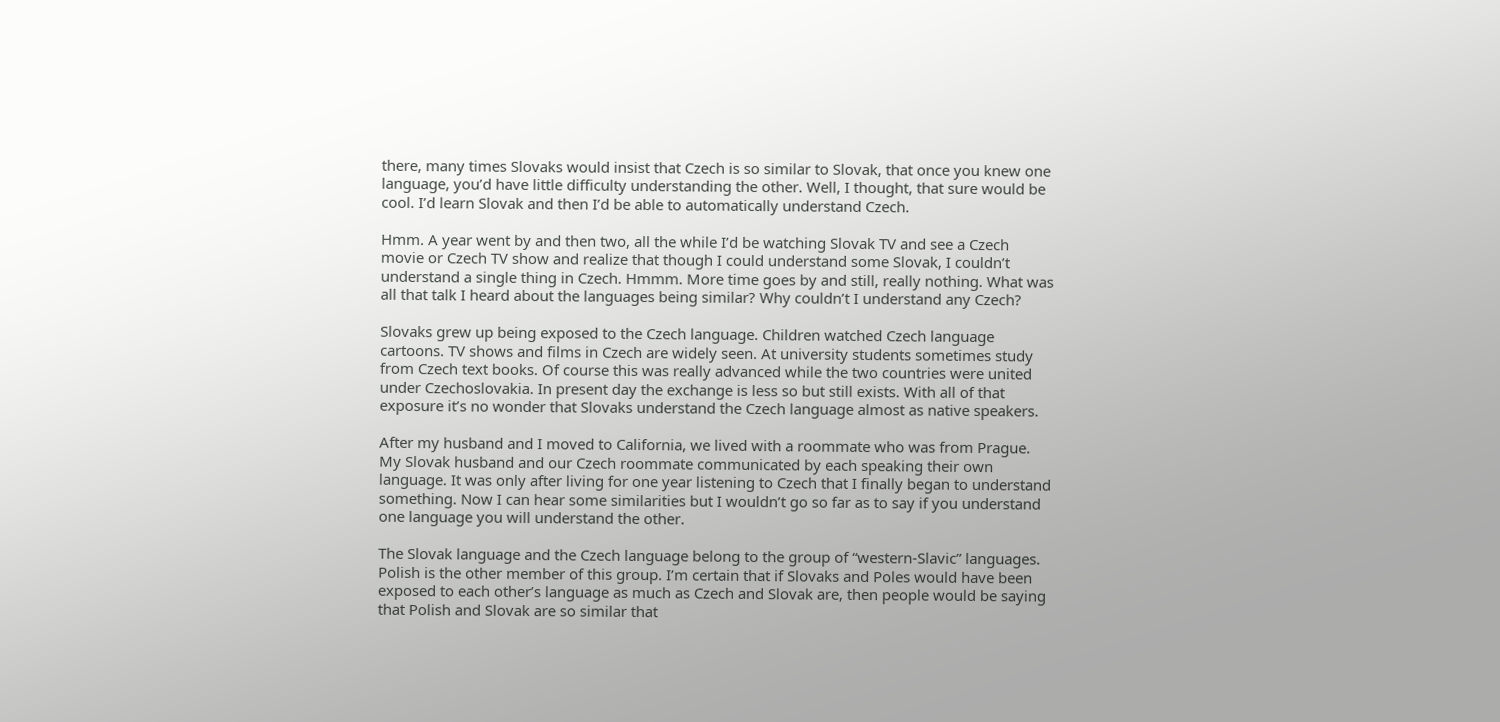there, many times Slovaks would insist that Czech is so similar to Slovak, that once you knew one language, you’d have little difficulty understanding the other. Well, I thought, that sure would be cool. I’d learn Slovak and then I’d be able to automatically understand Czech.

Hmm. A year went by and then two, all the while I’d be watching Slovak TV and see a Czech movie or Czech TV show and realize that though I could understand some Slovak, I couldn’t understand a single thing in Czech. Hmmm. More time goes by and still, really nothing. What was all that talk I heard about the languages being similar? Why couldn’t I understand any Czech?

Slovaks grew up being exposed to the Czech language. Children watched Czech language cartoons. TV shows and films in Czech are widely seen. At university students sometimes study from Czech text books. Of course this was really advanced while the two countries were united under Czechoslovakia. In present day the exchange is less so but still exists. With all of that exposure it’s no wonder that Slovaks understand the Czech language almost as native speakers.

After my husband and I moved to California, we lived with a roommate who was from Prague. My Slovak husband and our Czech roommate communicated by each speaking their own language. It was only after living for one year listening to Czech that I finally began to understand something. Now I can hear some similarities but I wouldn’t go so far as to say if you understand one language you will understand the other.

The Slovak language and the Czech language belong to the group of “western-Slavic” languages. Polish is the other member of this group. I’m certain that if Slovaks and Poles would have been exposed to each other’s language as much as Czech and Slovak are, then people would be saying that Polish and Slovak are so similar that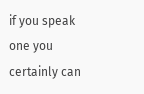if you speak one you certainly can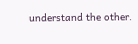understand the other.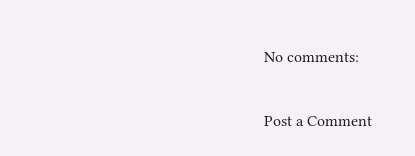No comments:

Post a Comment